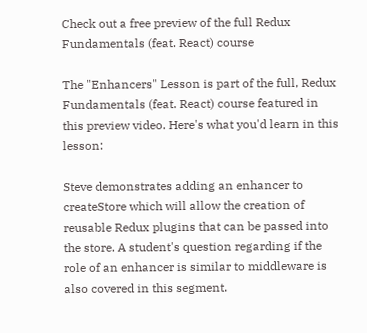Check out a free preview of the full Redux Fundamentals (feat. React) course

The "Enhancers" Lesson is part of the full, Redux Fundamentals (feat. React) course featured in this preview video. Here's what you'd learn in this lesson:

Steve demonstrates adding an enhancer to createStore which will allow the creation of reusable Redux plugins that can be passed into the store. A student's question regarding if the role of an enhancer is similar to middleware is also covered in this segment.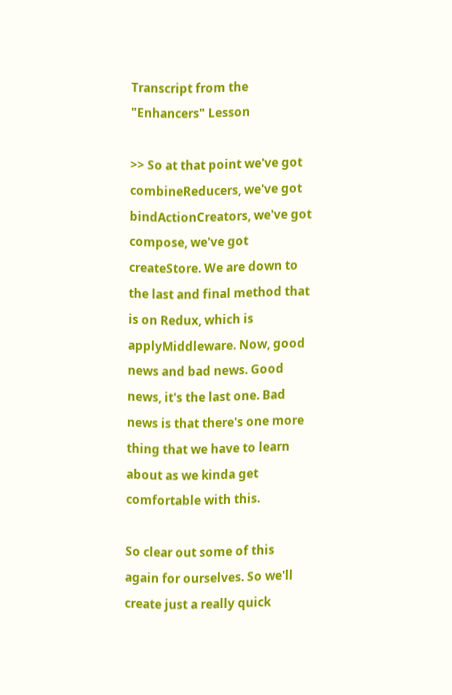Transcript from the "Enhancers" Lesson

>> So at that point we've got combineReducers, we've got bindActionCreators, we've got compose, we've got createStore. We are down to the last and final method that is on Redux, which is applyMiddleware. Now, good news and bad news. Good news, it's the last one. Bad news is that there's one more thing that we have to learn about as we kinda get comfortable with this.

So clear out some of this again for ourselves. So we'll create just a really quick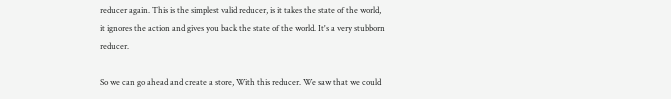reducer again. This is the simplest valid reducer, is it takes the state of the world, it ignores the action and gives you back the state of the world. It's a very stubborn reducer.

So we can go ahead and create a store, With this reducer. We saw that we could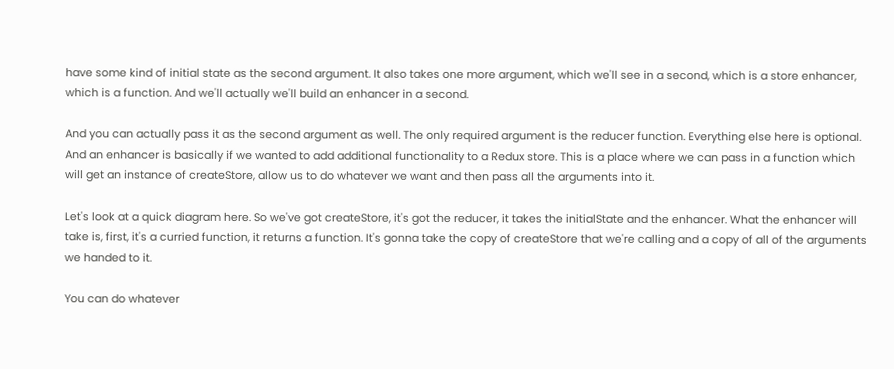have some kind of initial state as the second argument. It also takes one more argument, which we'll see in a second, which is a store enhancer, which is a function. And we'll actually we'll build an enhancer in a second.

And you can actually pass it as the second argument as well. The only required argument is the reducer function. Everything else here is optional. And an enhancer is basically if we wanted to add additional functionality to a Redux store. This is a place where we can pass in a function which will get an instance of createStore, allow us to do whatever we want and then pass all the arguments into it.

Let's look at a quick diagram here. So we've got createStore, it's got the reducer, it takes the initialState and the enhancer. What the enhancer will take is, first, it's a curried function, it returns a function. It's gonna take the copy of createStore that we're calling and a copy of all of the arguments we handed to it.

You can do whatever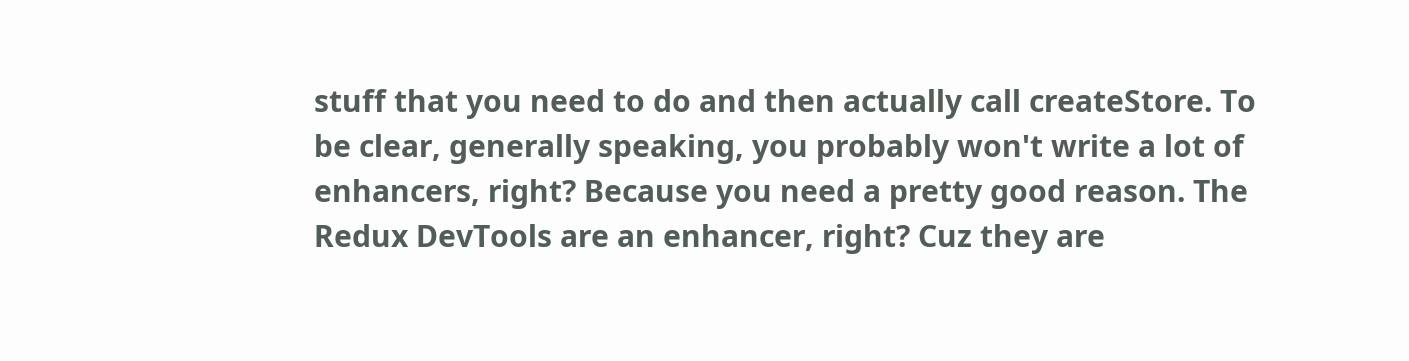stuff that you need to do and then actually call createStore. To be clear, generally speaking, you probably won't write a lot of enhancers, right? Because you need a pretty good reason. The Redux DevTools are an enhancer, right? Cuz they are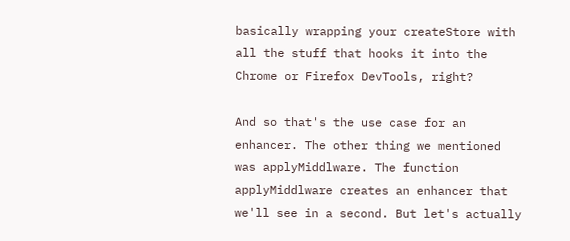basically wrapping your createStore with all the stuff that hooks it into the Chrome or Firefox DevTools, right?

And so that's the use case for an enhancer. The other thing we mentioned was applyMiddlware. The function applyMiddlware creates an enhancer that we'll see in a second. But let's actually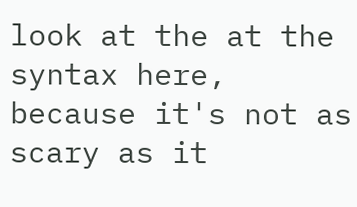look at the at the syntax here, because it's not as scary as it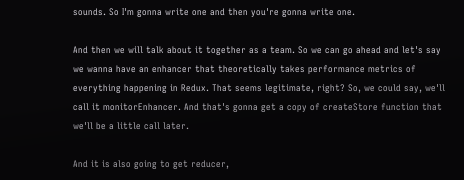sounds. So I'm gonna write one and then you're gonna write one.

And then we will talk about it together as a team. So we can go ahead and let's say we wanna have an enhancer that theoretically takes performance metrics of everything happening in Redux. That seems legitimate, right? So, we could say, we'll call it monitorEnhancer. And that's gonna get a copy of createStore function that we'll be a little call later.

And it is also going to get reducer,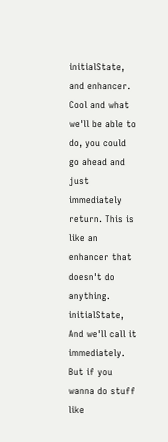initialState, and enhancer. Cool and what we'll be able to do, you could go ahead and just immediately return. This is like an enhancer that doesn't do anything. initialState, And we'll call it immediately. But if you wanna do stuff like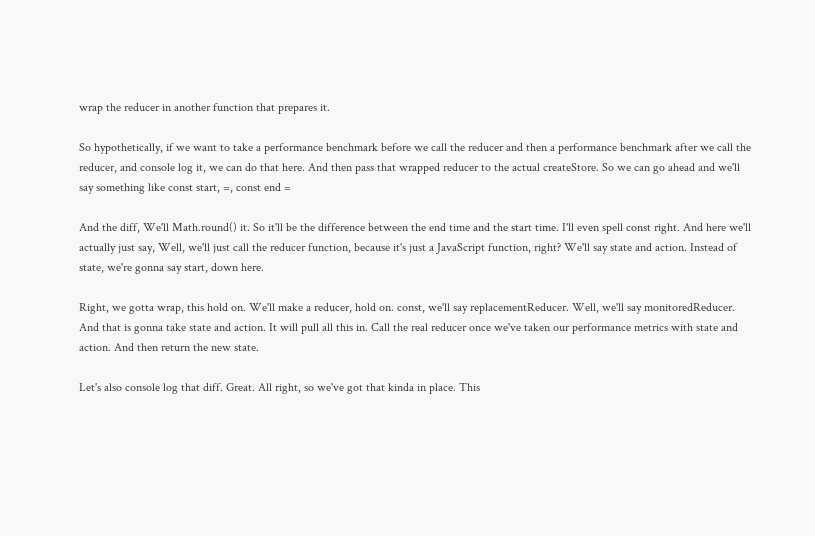wrap the reducer in another function that prepares it.

So hypothetically, if we want to take a performance benchmark before we call the reducer and then a performance benchmark after we call the reducer, and console log it, we can do that here. And then pass that wrapped reducer to the actual createStore. So we can go ahead and we'll say something like const start, =, const end =

And the diff, We'll Math.round() it. So it'll be the difference between the end time and the start time. I'll even spell const right. And here we'll actually just say, Well, we'll just call the reducer function, because it's just a JavaScript function, right? We'll say state and action. Instead of state, we're gonna say start, down here.

Right, we gotta wrap, this hold on. We'll make a reducer, hold on. const, we'll say replacementReducer. Well, we'll say monitoredReducer. And that is gonna take state and action. It will pull all this in. Call the real reducer once we've taken our performance metrics with state and action. And then return the new state.

Let's also console log that diff. Great. All right, so we've got that kinda in place. This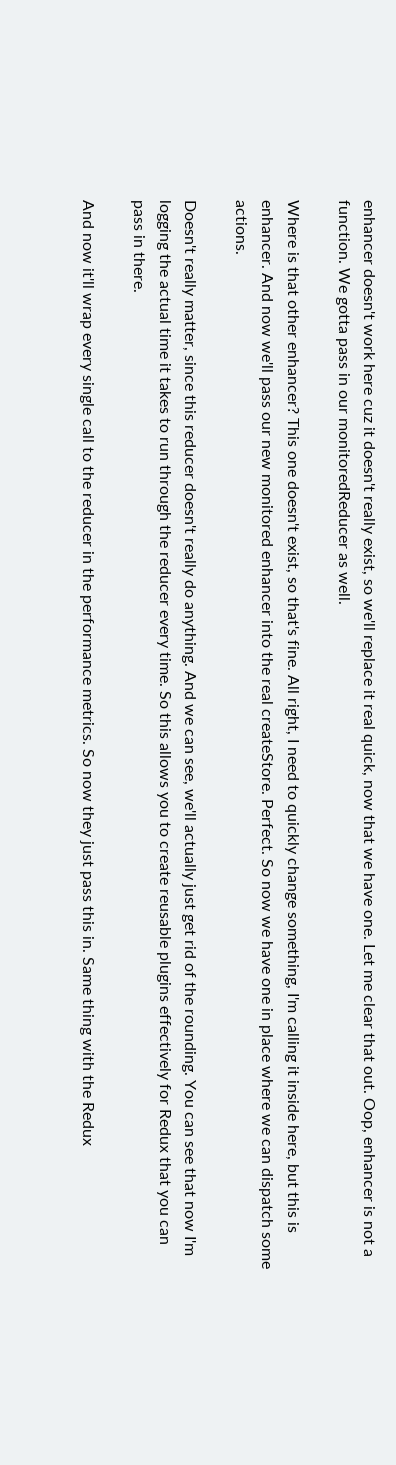enhancer doesn't work here cuz it doesn't really exist, so we'll replace it real quick, now that we have one. Let me clear that out. Oop, enhancer is not a function. We gotta pass in our monitoredReducer as well.

Where is that other enhancer? This one doesn't exist, so that's fine. All right, I need to quickly change something, I'm calling it inside here, but this is enhancer. And now we'll pass our new monitored enhancer into the real createStore. Perfect. So now we have one in place where we can dispatch some actions.

Doesn't really matter, since this reducer doesn't really do anything. And we can see, we'll actually just get rid of the rounding. You can see that now I'm logging the actual time it takes to run through the reducer every time. So this allows you to create reusable plugins effectively for Redux that you can pass in there.

And now it'll wrap every single call to the reducer in the performance metrics. So now they just pass this in. Same thing with the Redux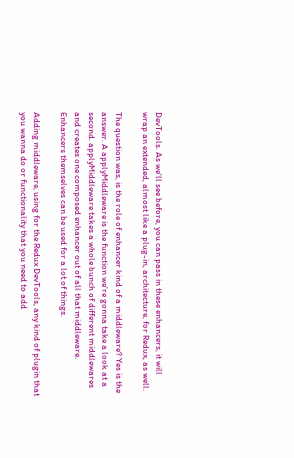DevTools. As we'll see before, you can pass in these enhancers, it will wrap an extended, almost like a plug-in, architecture, for Redux, as well.

The question was, is the role of enhancer kind of a middleware? Yes is the answer. A applyMiddleware is the function we're gonna take a look at a second. applyMiddleware takes a whole bunch of different middlewares and creates one composed enhancer out of all that middleware. Enhancers themselves can be used for a lot of things.

Adding middleware, using for the Redux DevTools, any kind of plugin that you wanna do or functionality that you need to add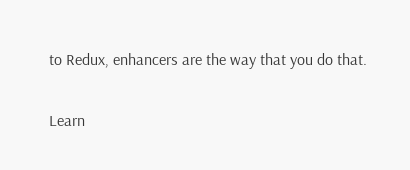to Redux, enhancers are the way that you do that.

Learn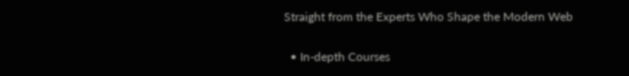Straight from the Experts Who Shape the Modern Web

  • In-depth Courses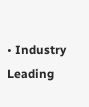• Industry Leading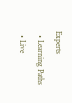Experts
  • Learning Paths
  • Live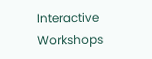Interactive Workshops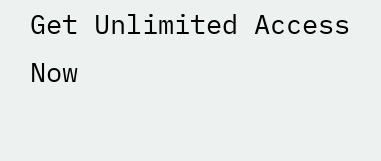Get Unlimited Access Now